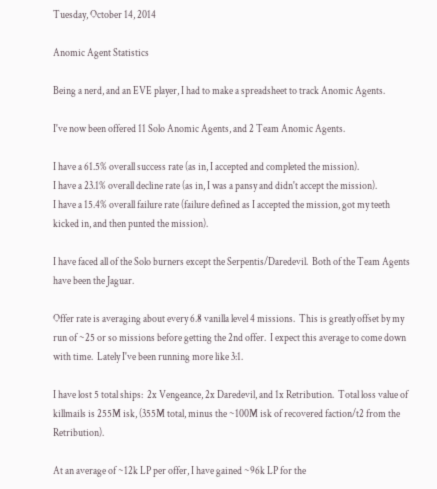Tuesday, October 14, 2014

Anomic Agent Statistics

Being a nerd, and an EVE player, I had to make a spreadsheet to track Anomic Agents.

I've now been offered 11 Solo Anomic Agents, and 2 Team Anomic Agents.

I have a 61.5% overall success rate (as in, I accepted and completed the mission).
I have a 23.1% overall decline rate (as in, I was a pansy and didn't accept the mission).
I have a 15.4% overall failure rate (failure defined as I accepted the mission, got my teeth kicked in, and then punted the mission).

I have faced all of the Solo burners except the Serpentis/Daredevil.  Both of the Team Agents have been the Jaguar.

Offer rate is averaging about every 6.8 vanilla level 4 missions.  This is greatly offset by my run of ~25 or so missions before getting the 2nd offer.  I expect this average to come down with time.  Lately I've been running more like 3:1.

I have lost 5 total ships:  2x Vengeance, 2x Daredevil, and 1x Retribution.  Total loss value of killmails is 255M isk, (355M total, minus the ~100M isk of recovered faction/t2 from the Retribution).

At an average of ~12k LP per offer, I have gained ~96k LP for the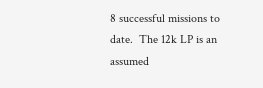8 successful missions to date.  The 12k LP is an assumed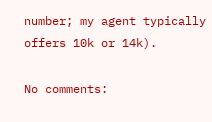number; my agent typically offers 10k or 14k).

No comments: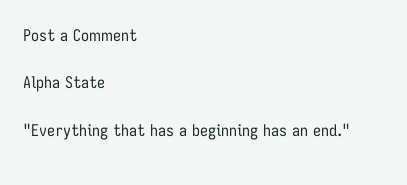Post a Comment

Alpha State

"Everything that has a beginning has an end."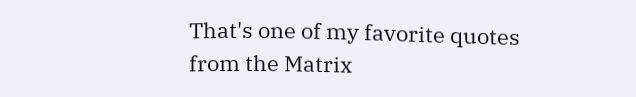That's one of my favorite quotes from the Matrix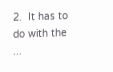2.  It has to do with the ...